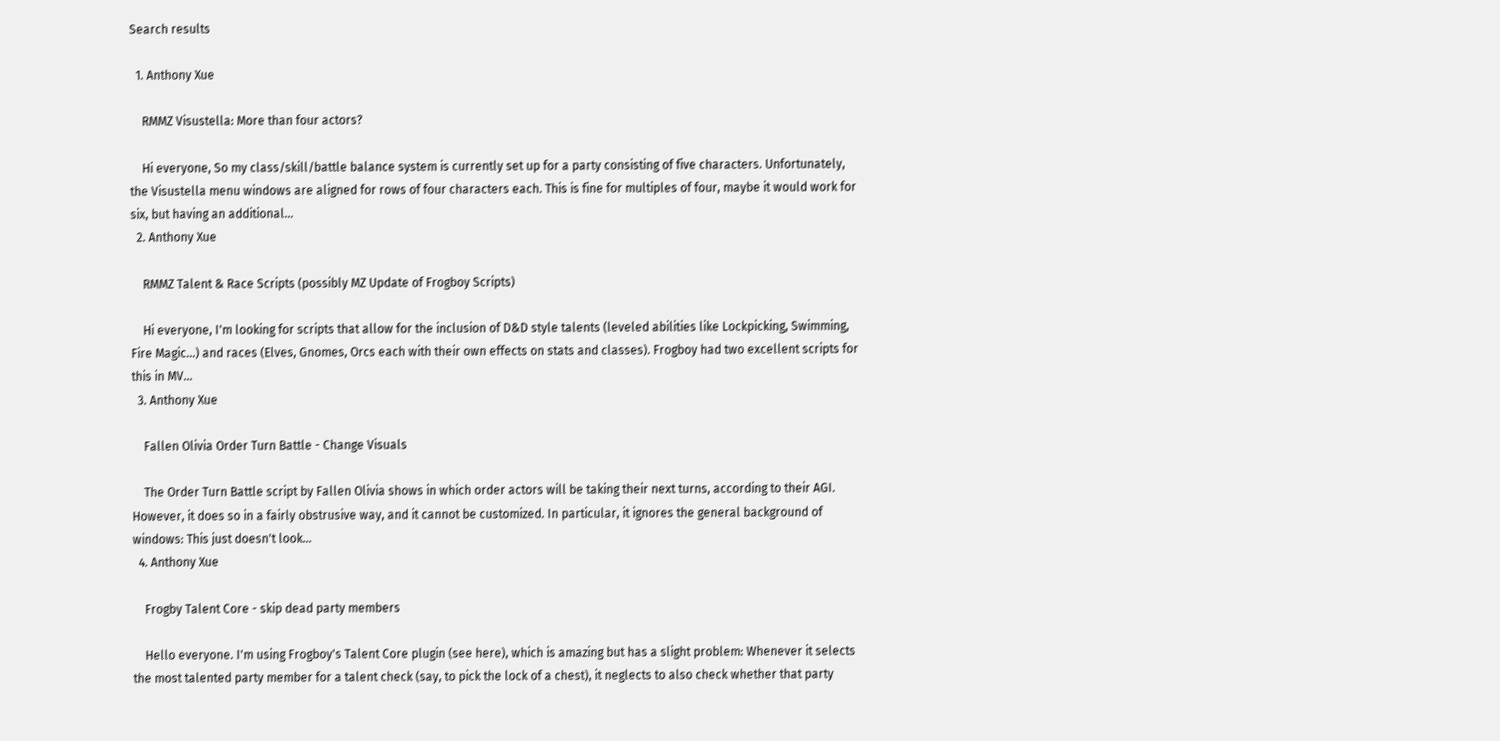Search results

  1. Anthony Xue

    RMMZ Visustella: More than four actors?

    Hi everyone, So my class/skill/battle balance system is currently set up for a party consisting of five characters. Unfortunately, the Visustella menu windows are aligned for rows of four characters each. This is fine for multiples of four, maybe it would work for six, but having an additional...
  2. Anthony Xue

    RMMZ Talent & Race Scripts (possibly MZ Update of Frogboy Scripts)

    Hi everyone, I'm looking for scripts that allow for the inclusion of D&D style talents (leveled abilities like Lockpicking, Swimming, Fire Magic...) and races (Elves, Gnomes, Orcs each with their own effects on stats and classes). Frogboy had two excellent scripts for this in MV...
  3. Anthony Xue

    Fallen Olivia Order Turn Battle - Change Visuals

    The Order Turn Battle script by Fallen Olivia shows in which order actors will be taking their next turns, according to their AGI. However, it does so in a fairly obstrusive way, and it cannot be customized. In particular, it ignores the general background of windows: This just doesn't look...
  4. Anthony Xue

    Frogby Talent Core - skip dead party members

    Hello everyone. I'm using Frogboy's Talent Core plugin (see here), which is amazing but has a slight problem: Whenever it selects the most talented party member for a talent check (say, to pick the lock of a chest), it neglects to also check whether that party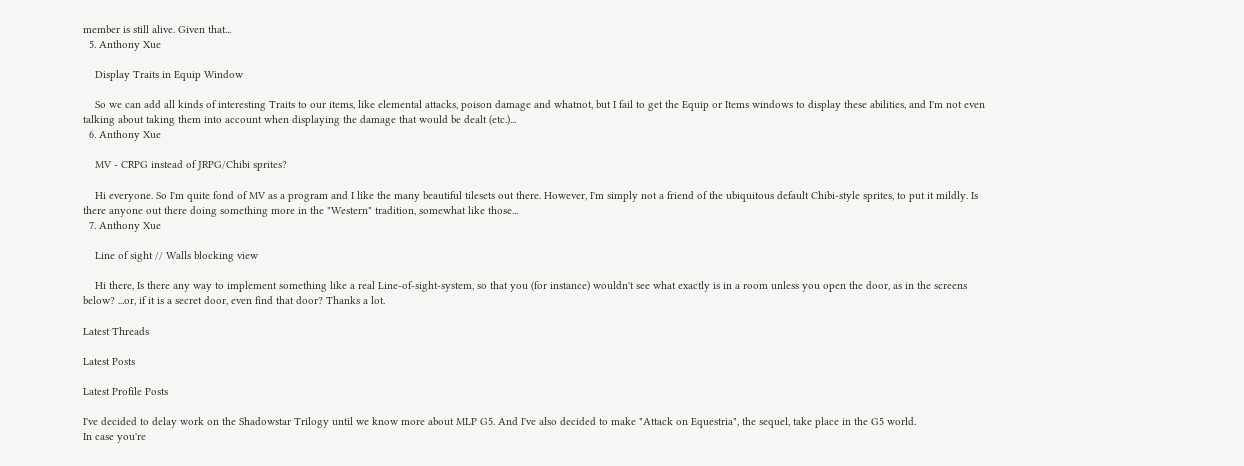member is still alive. Given that...
  5. Anthony Xue

    Display Traits in Equip Window

    So we can add all kinds of interesting Traits to our items, like elemental attacks, poison damage and whatnot, but I fail to get the Equip or Items windows to display these abilities, and I'm not even talking about taking them into account when displaying the damage that would be dealt (etc.)...
  6. Anthony Xue

    MV - CRPG instead of JRPG/Chibi sprites?

    Hi everyone. So I'm quite fond of MV as a program and I like the many beautiful tilesets out there. However, I'm simply not a friend of the ubiquitous default Chibi-style sprites, to put it mildly. Is there anyone out there doing something more in the "Western" tradition, somewhat like those...
  7. Anthony Xue

    Line of sight // Walls blocking view

    Hi there, Is there any way to implement something like a real Line-of-sight-system, so that you (for instance) wouldn't see what exactly is in a room unless you open the door, as in the screens below? ...or, if it is a secret door, even find that door? Thanks a lot.

Latest Threads

Latest Posts

Latest Profile Posts

I've decided to delay work on the Shadowstar Trilogy until we know more about MLP G5. And I've also decided to make "Attack on Equestria", the sequel, take place in the G5 world.
In case you're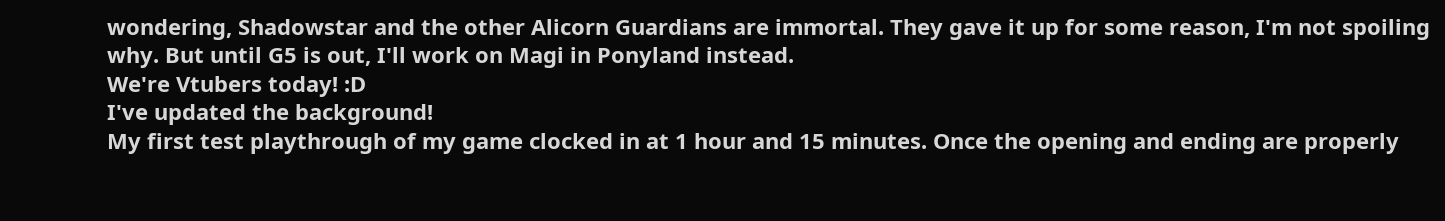wondering, Shadowstar and the other Alicorn Guardians are immortal. They gave it up for some reason, I'm not spoiling why. But until G5 is out, I'll work on Magi in Ponyland instead.
We're Vtubers today! :D
I've updated the background!
My first test playthrough of my game clocked in at 1 hour and 15 minutes. Once the opening and ending are properly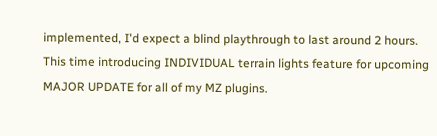implemented, I'd expect a blind playthrough to last around 2 hours.
This time introducing INDIVIDUAL terrain lights feature for upcoming MAJOR UPDATE for all of my MZ plugins.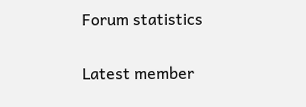Forum statistics

Latest member